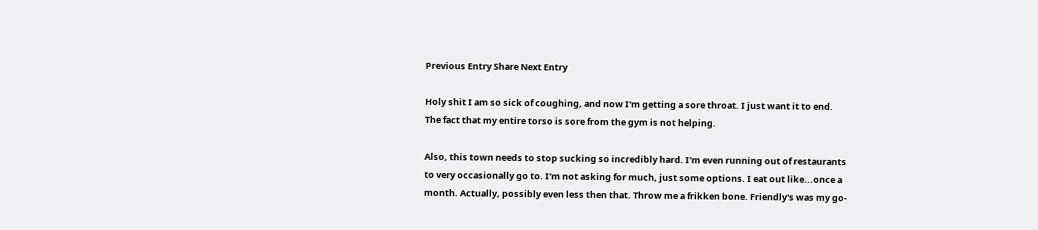Previous Entry Share Next Entry

Holy shit I am so sick of coughing, and now I'm getting a sore throat. I just want it to end. The fact that my entire torso is sore from the gym is not helping.

Also, this town needs to stop sucking so incredibly hard. I'm even running out of restaurants to very occasionally go to. I'm not asking for much, just some options. I eat out like...once a month. Actually, possibly even less then that. Throw me a frikken bone. Friendly's was my go-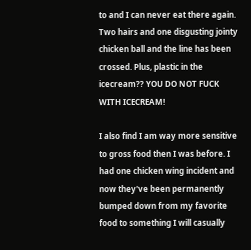to and I can never eat there again. Two hairs and one disgusting jointy chicken ball and the line has been crossed. Plus, plastic in the icecream?? YOU DO NOT FUCK WITH ICECREAM!

I also find I am way more sensitive to gross food then I was before. I had one chicken wing incident and now they've been permanently bumped down from my favorite food to something I will casually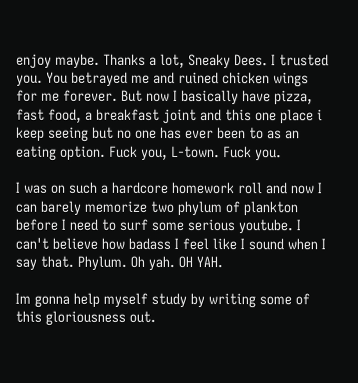enjoy maybe. Thanks a lot, Sneaky Dees. I trusted you. You betrayed me and ruined chicken wings for me forever. But now I basically have pizza, fast food, a breakfast joint and this one place i keep seeing but no one has ever been to as an eating option. Fuck you, L-town. Fuck you.

I was on such a hardcore homework roll and now I can barely memorize two phylum of plankton before I need to surf some serious youtube. I can't believe how badass I feel like I sound when I say that. Phylum. Oh yah. OH YAH.

Im gonna help myself study by writing some of this gloriousness out.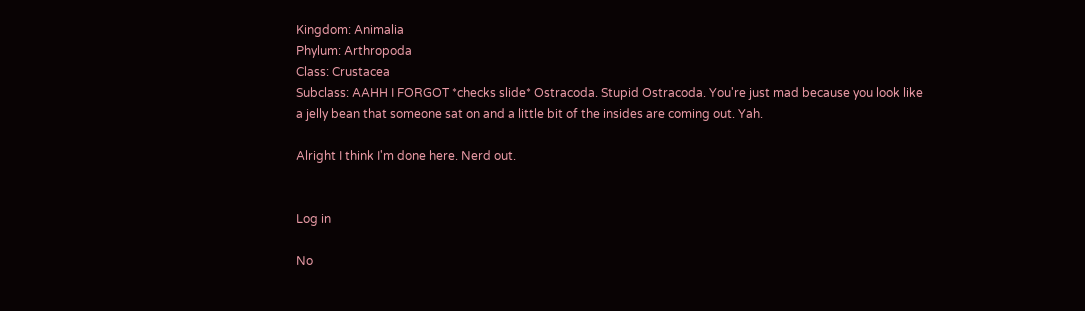Kingdom: Animalia
Phylum: Arthropoda
Class: Crustacea
Subclass: AAHH I FORGOT *checks slide* Ostracoda. Stupid Ostracoda. You're just mad because you look like a jelly bean that someone sat on and a little bit of the insides are coming out. Yah.

Alright I think I'm done here. Nerd out.


Log in

No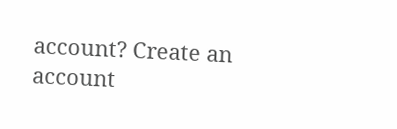account? Create an account